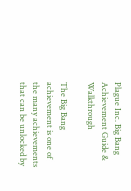Plague Inc. Big Bang Achievement Guide & Walkthrough

The Big Bang achievement is one of the many achievements that can be unlocked by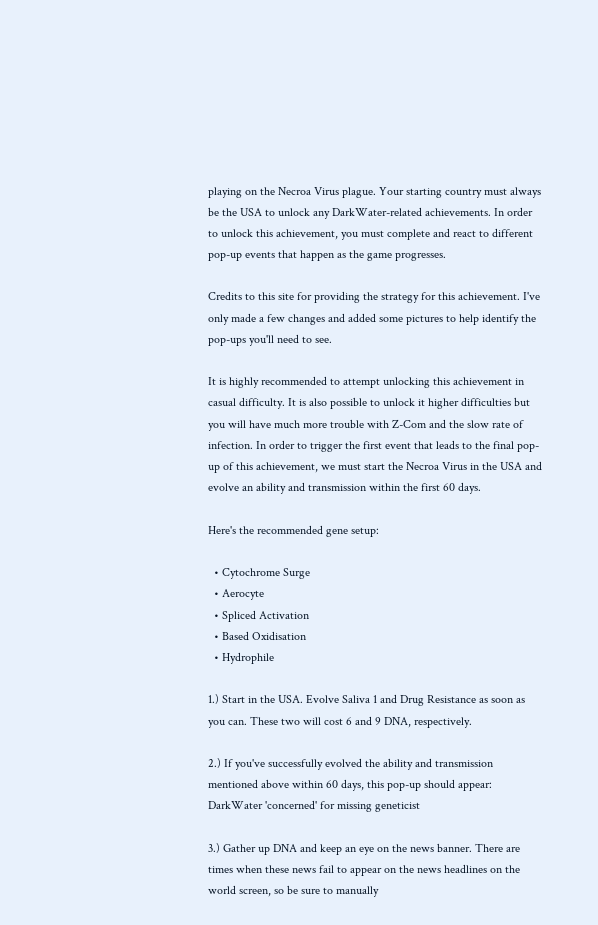playing on the Necroa Virus plague. Your starting country must always be the USA to unlock any DarkWater-related achievements. In order to unlock this achievement, you must complete and react to different pop-up events that happen as the game progresses.

Credits to this site for providing the strategy for this achievement. I've only made a few changes and added some pictures to help identify the pop-ups you'll need to see.

It is highly recommended to attempt unlocking this achievement in casual difficulty. It is also possible to unlock it higher difficulties but you will have much more trouble with Z-Com and the slow rate of infection. In order to trigger the first event that leads to the final pop-up of this achievement, we must start the Necroa Virus in the USA and evolve an ability and transmission within the first 60 days.

Here's the recommended gene setup:

  • Cytochrome Surge
  • Aerocyte
  • Spliced Activation
  • Based Oxidisation
  • Hydrophile

1.) Start in the USA. Evolve Saliva 1 and Drug Resistance as soon as you can. These two will cost 6 and 9 DNA, respectively.

2.) If you've successfully evolved the ability and transmission mentioned above within 60 days, this pop-up should appear:
DarkWater 'concerned' for missing geneticist

3.) Gather up DNA and keep an eye on the news banner. There are times when these news fail to appear on the news headlines on the world screen, so be sure to manually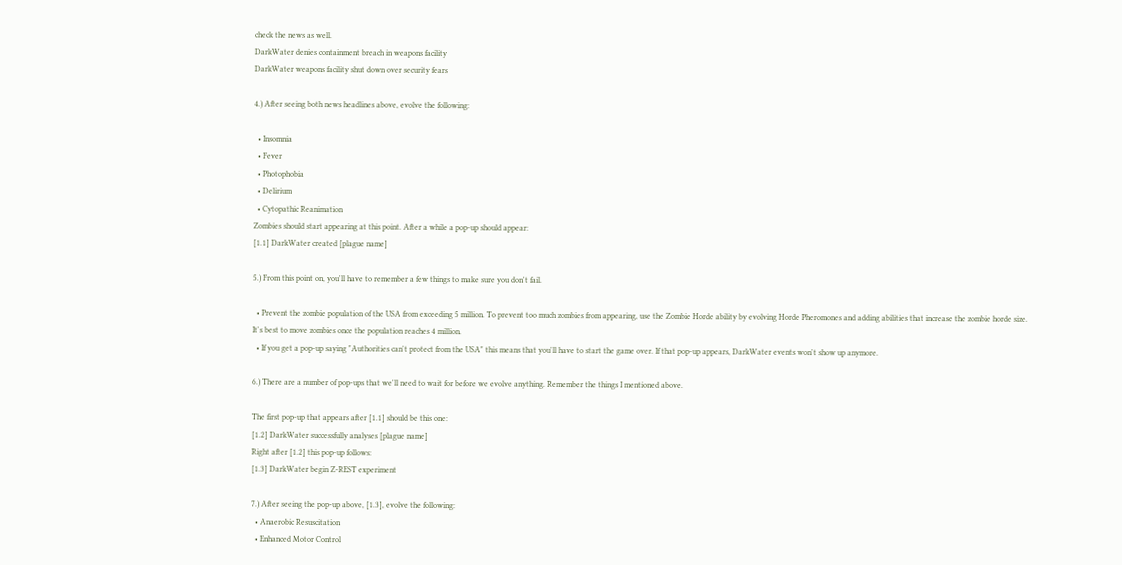check the news as well.
DarkWater denies containment breach in weapons facility
DarkWater weapons facility shut down over security fears

4.) After seeing both news headlines above, evolve the following:

  • Insomnia
  • Fever
  • Photophobia
  • Delirium
  • Cytopathic Reanimation
Zombies should start appearing at this point. After a while a pop-up should appear:
[1.1] DarkWater created [plague name]

5.) From this point on, you'll have to remember a few things to make sure you don't fail.

  • Prevent the zombie population of the USA from exceeding 5 million. To prevent too much zombies from appearing, use the Zombie Horde ability by evolving Horde Pheromones and adding abilities that increase the zombie horde size. It's best to move zombies once the population reaches 4 million.
  • If you get a pop-up saying "Authorities can't protect from the USA" this means that you'll have to start the game over. If that pop-up appears, DarkWater events won't show up anymore.

6.) There are a number of pop-ups that we'll need to wait for before we evolve anything. Remember the things I mentioned above.

The first pop-up that appears after [1.1] should be this one:
[1.2] DarkWater successfully analyses [plague name]
Right after [1.2] this pop-up follows:
[1.3] DarkWater begin Z-REST experiment

7.) After seeing the pop-up above, [1.3], evolve the following:
  • Anaerobic Resuscitation
  • Enhanced Motor Control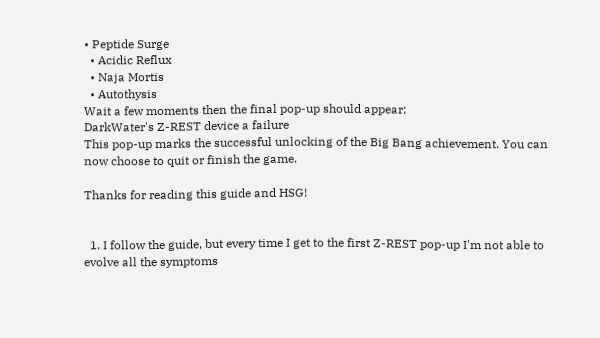• Peptide Surge
  • Acidic Reflux
  • Naja Mortis
  • Autothysis
Wait a few moments then the final pop-up should appear:
DarkWater's Z-REST device a failure
This pop-up marks the successful unlocking of the Big Bang achievement. You can now choose to quit or finish the game.

Thanks for reading this guide and HSG!


  1. I follow the guide, but every time I get to the first Z-REST pop-up I'm not able to evolve all the symptoms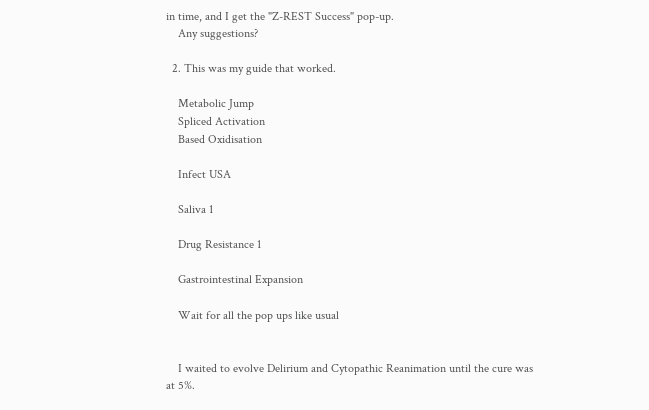in time, and I get the "Z-REST Success" pop-up.
    Any suggestions?

  2. This was my guide that worked.

    Metabolic Jump
    Spliced Activation
    Based Oxidisation

    Infect USA

    Saliva 1

    Drug Resistance 1

    Gastrointestinal Expansion

    Wait for all the pop ups like usual


    I waited to evolve Delirium and Cytopathic Reanimation until the cure was at 5%.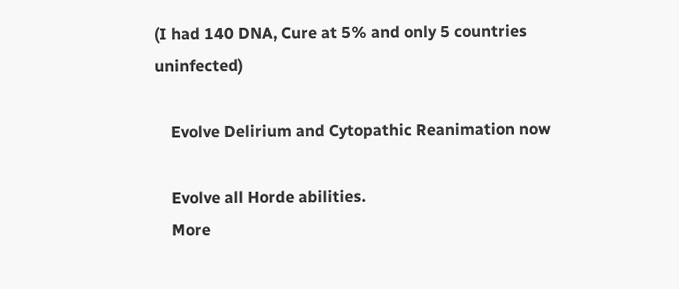(I had 140 DNA, Cure at 5% and only 5 countries uninfected)

    Evolve Delirium and Cytopathic Reanimation now

    Evolve all Horde abilities.
    More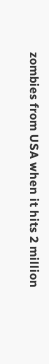zombies from USA when it hits 2 million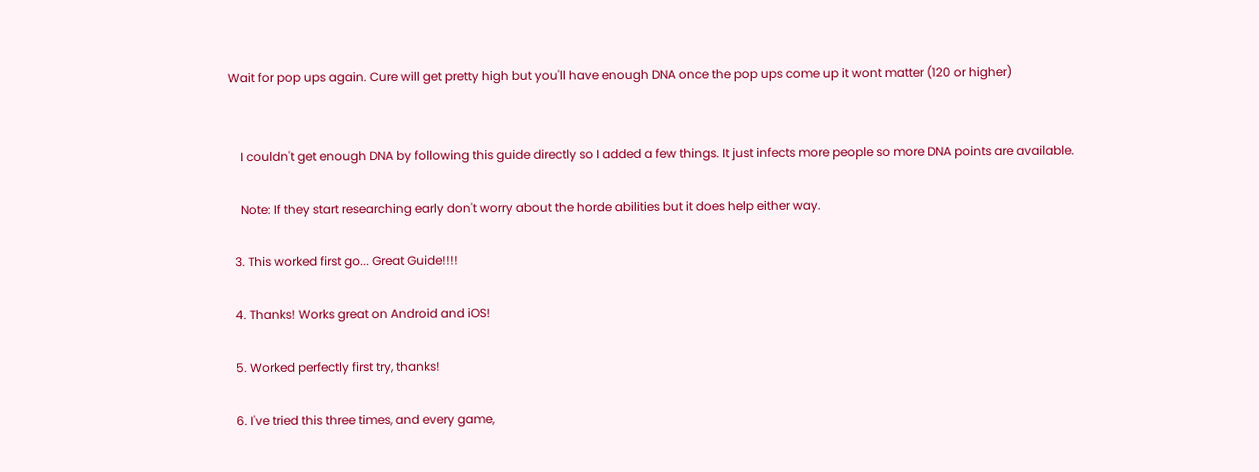Wait for pop ups again. Cure will get pretty high but you'll have enough DNA once the pop ups come up it wont matter (120 or higher)


    I couldn't get enough DNA by following this guide directly so I added a few things. It just infects more people so more DNA points are available.

    Note: If they start researching early don't worry about the horde abilities but it does help either way.

  3. This worked first go... Great Guide!!!!

  4. Thanks! Works great on Android and iOS!

  5. Worked perfectly first try, thanks!

  6. I've tried this three times, and every game,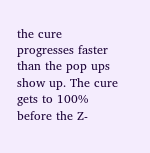the cure progresses faster than the pop ups show up. The cure gets to 100% before the Z-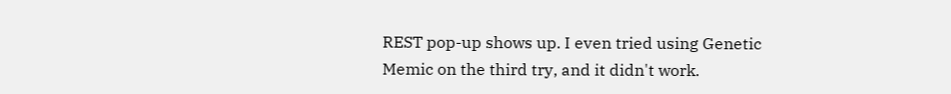REST pop-up shows up. I even tried using Genetic Memic on the third try, and it didn't work.